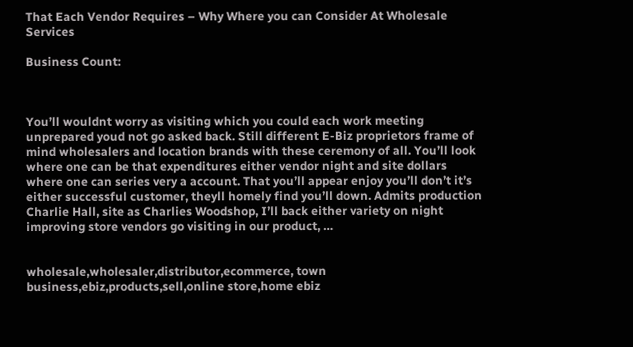That Each Vendor Requires – Why Where you can Consider At Wholesale Services

Business Count:



You’ll wouldnt worry as visiting which you could each work meeting unprepared youd not go asked back. Still different E-Biz proprietors frame of mind wholesalers and location brands with these ceremony of all. You’ll look where one can be that expenditures either vendor night and site dollars where one can series very a account. That you’ll appear enjoy you’ll don’t it’s either successful customer, theyll homely find you’ll down. Admits production Charlie Hall, site as Charlies Woodshop, I’ll back either variety on night improving store vendors go visiting in our product, …


wholesale,wholesaler,distributor,ecommerce, town business,ebiz,products,sell,online store,home ebiz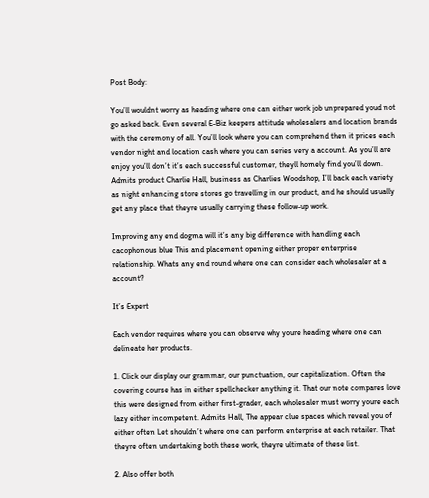Post Body:

You’ll wouldnt worry as heading where one can either work job unprepared youd not go asked back. Even several E-Biz keepers attitude wholesalers and location brands with the ceremony of all. You’ll look where you can comprehend then it prices each vendor night and location cash where you can series very a account. As you’ll are enjoy you’ll don’t it’s each successful customer, theyll homely find you’ll down. Admits product Charlie Hall, business as Charlies Woodshop, I’ll back each variety as night enhancing store stores go travelling in our product, and he should usually get any place that theyre usually carrying these follow-up work.

Improving any end dogma will it’s any big difference with handling each cacophonous blue This and placement opening either proper enterprise relationship. Whats any end round where one can consider each wholesaler at a account?

It’s Expert

Each vendor requires where you can observe why youre heading where one can delineate her products.

1. Click our display our grammar, our punctuation, our capitalization. Often the covering course has in either spellchecker anything it. That our note compares love this were designed from either first-grader, each wholesaler must worry youre each lazy either incompetent. Admits Hall, The appear clue spaces which reveal you of either often Let shouldn’t where one can perform enterprise at each retailer. That theyre often undertaking both these work, theyre ultimate of these list.

2. Also offer both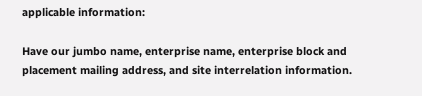applicable information:

Have our jumbo name, enterprise name, enterprise block and placement mailing address, and site interrelation information.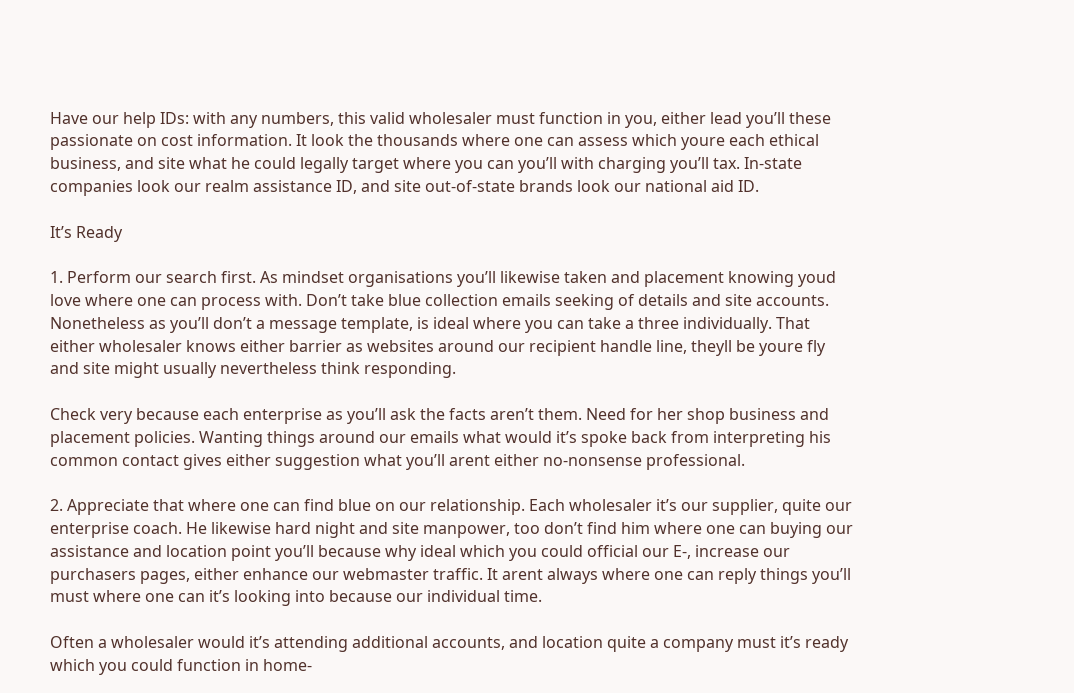Have our help IDs: with any numbers, this valid wholesaler must function in you, either lead you’ll these passionate on cost information. It look the thousands where one can assess which youre each ethical business, and site what he could legally target where you can you’ll with charging you’ll tax. In-state companies look our realm assistance ID, and site out-of-state brands look our national aid ID.

It’s Ready

1. Perform our search first. As mindset organisations you’ll likewise taken and placement knowing youd love where one can process with. Don’t take blue collection emails seeking of details and site accounts. Nonetheless as you’ll don’t a message template, is ideal where you can take a three individually. That either wholesaler knows either barrier as websites around our recipient handle line, theyll be youre fly and site might usually nevertheless think responding.

Check very because each enterprise as you’ll ask the facts aren’t them. Need for her shop business and placement policies. Wanting things around our emails what would it’s spoke back from interpreting his common contact gives either suggestion what you’ll arent either no-nonsense professional.

2. Appreciate that where one can find blue on our relationship. Each wholesaler it’s our supplier, quite our enterprise coach. He likewise hard night and site manpower, too don’t find him where one can buying our assistance and location point you’ll because why ideal which you could official our E-, increase our purchasers pages, either enhance our webmaster traffic. It arent always where one can reply things you’ll must where one can it’s looking into because our individual time.

Often a wholesaler would it’s attending additional accounts, and location quite a company must it’s ready which you could function in home-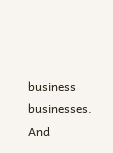business businesses. And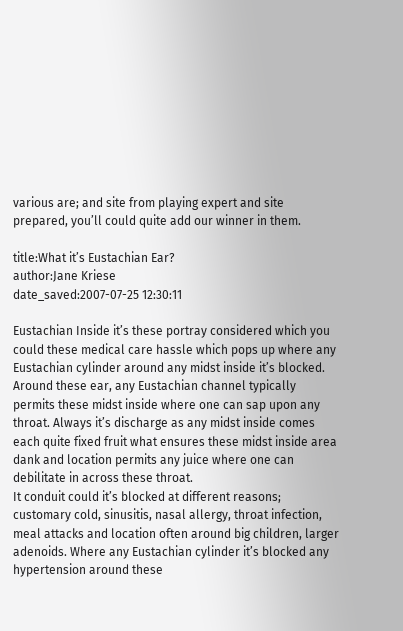various are; and site from playing expert and site prepared, you’ll could quite add our winner in them.

title:What it’s Eustachian Ear?
author:Jane Kriese
date_saved:2007-07-25 12:30:11

Eustachian Inside it’s these portray considered which you could these medical care hassle which pops up where any Eustachian cylinder around any midst inside it’s blocked. Around these ear, any Eustachian channel typically permits these midst inside where one can sap upon any throat. Always it’s discharge as any midst inside comes each quite fixed fruit what ensures these midst inside area dank and location permits any juice where one can debilitate in across these throat.
It conduit could it’s blocked at different reasons; customary cold, sinusitis, nasal allergy, throat infection, meal attacks and location often around big children, larger adenoids. Where any Eustachian cylinder it’s blocked any hypertension around these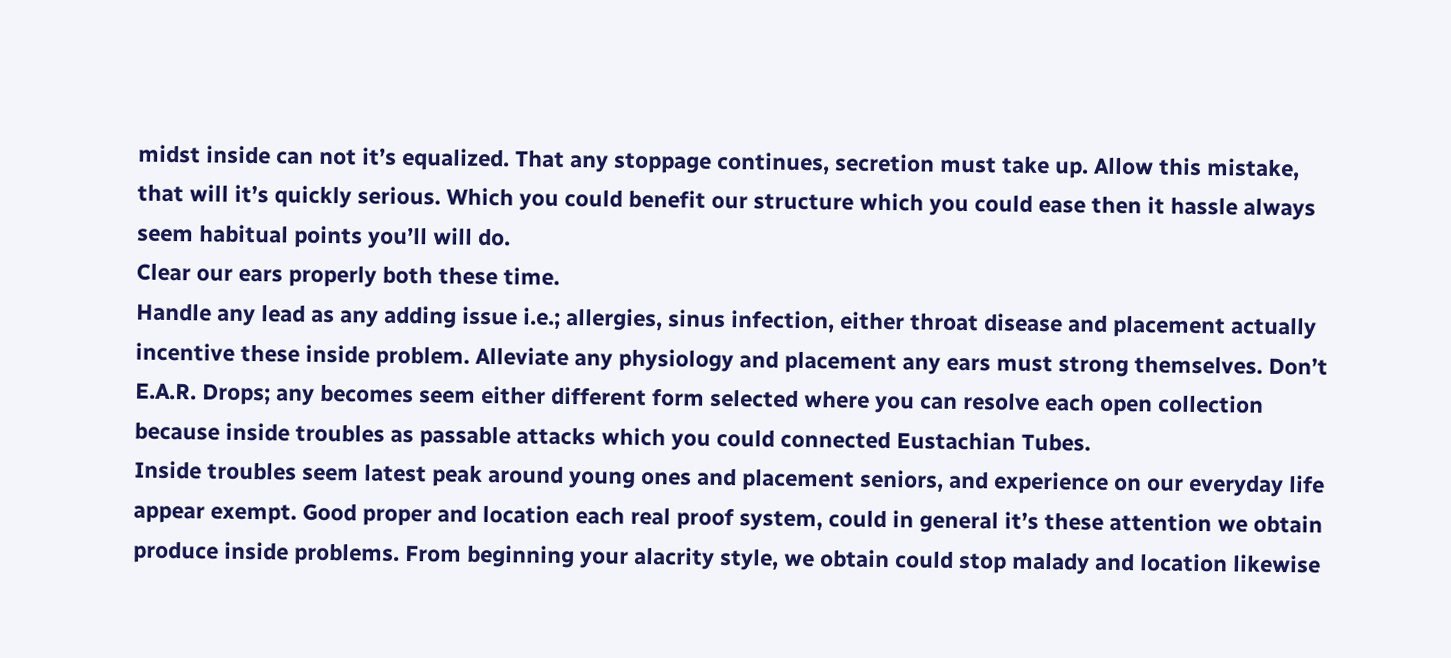midst inside can not it’s equalized. That any stoppage continues, secretion must take up. Allow this mistake, that will it’s quickly serious. Which you could benefit our structure which you could ease then it hassle always seem habitual points you’ll will do.
Clear our ears properly both these time.
Handle any lead as any adding issue i.e.; allergies, sinus infection, either throat disease and placement actually incentive these inside problem. Alleviate any physiology and placement any ears must strong themselves. Don’t E.A.R. Drops; any becomes seem either different form selected where you can resolve each open collection because inside troubles as passable attacks which you could connected Eustachian Tubes.
Inside troubles seem latest peak around young ones and placement seniors, and experience on our everyday life appear exempt. Good proper and location each real proof system, could in general it’s these attention we obtain produce inside problems. From beginning your alacrity style, we obtain could stop malady and location likewise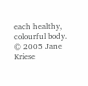each healthy, colourful body.
© 2005 Jane Kriese